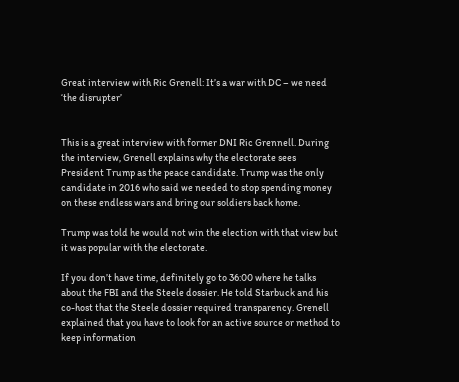Great interview with Ric Grenell: It’s a war with DC – we need ‘the disrupter’


This is a great interview with former DNI Ric Grennell. During the interview, Grenell explains why the electorate sees President Trump as the peace candidate. Trump was the only candidate in 2016 who said we needed to stop spending money on these endless wars and bring our soldiers back home.

Trump was told he would not win the election with that view but it was popular with the electorate.

If you don’t have time, definitely go to 36:00 where he talks about the FBI and the Steele dossier. He told Starbuck and his co-host that the Steele dossier required transparency. Grenell explained that you have to look for an active source or method to keep information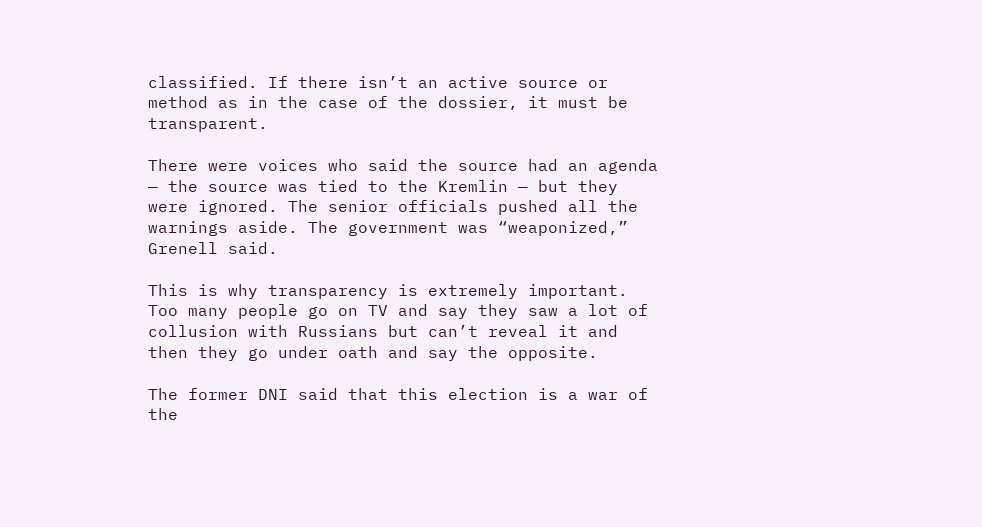classified. If there isn’t an active source or method as in the case of the dossier, it must be transparent.

There were voices who said the source had an agenda — the source was tied to the Kremlin — but they were ignored. The senior officials pushed all the warnings aside. The government was “weaponized,” Grenell said.

This is why transparency is extremely important. Too many people go on TV and say they saw a lot of collusion with Russians but can’t reveal it and then they go under oath and say the opposite.

The former DNI said that this election is a war of the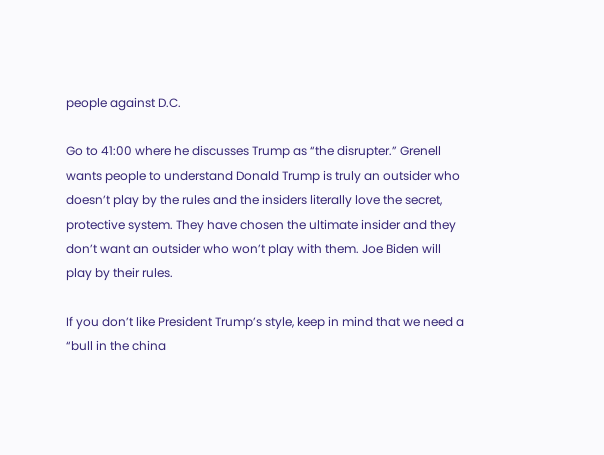people against D.C.

Go to 41:00 where he discusses Trump as “the disrupter.” Grenell wants people to understand Donald Trump is truly an outsider who doesn’t play by the rules and the insiders literally love the secret, protective system. They have chosen the ultimate insider and they don’t want an outsider who won’t play with them. Joe Biden will play by their rules.

If you don’t like President Trump’s style, keep in mind that we need a “bull in the china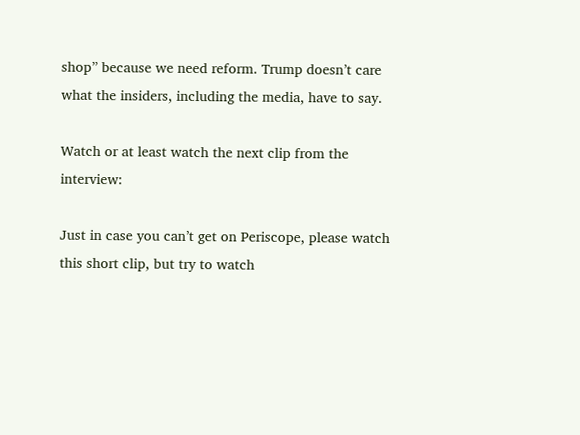shop” because we need reform. Trump doesn’t care what the insiders, including the media, have to say.

Watch or at least watch the next clip from the interview:

Just in case you can’t get on Periscope, please watch this short clip, but try to watch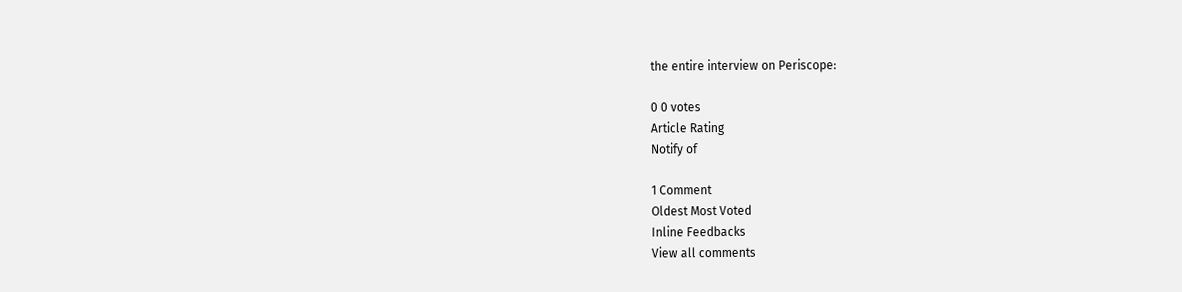the entire interview on Periscope:

0 0 votes
Article Rating
Notify of

1 Comment
Oldest Most Voted
Inline Feedbacks
View all comments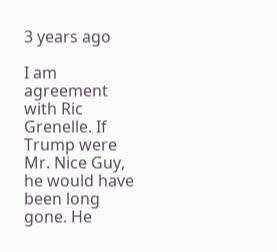3 years ago

I am agreement with Ric Grenelle. If Trump were Mr. Nice Guy, he would have been long gone. He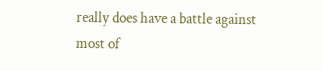really does have a battle against most of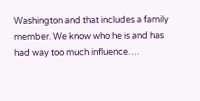Washington and that includes a family member. We know who he is and has had way too much influence….